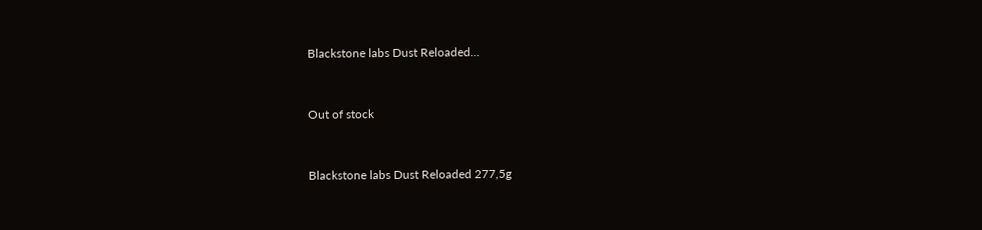Blackstone labs Dust Reloaded…


Out of stock


Blackstone labs Dust Reloaded 277,5g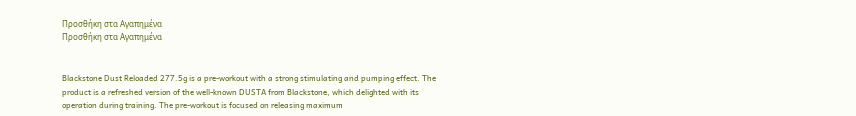Προσθήκη στα Αγαπημένα
Προσθήκη στα Αγαπημένα


Blackstone Dust Reloaded 277.5g is a pre-workout with a strong stimulating and pumping effect. The product is a refreshed version of the well-known DUSTA from Blackstone, which delighted with its operation during training. The pre-workout is focused on releasing maximum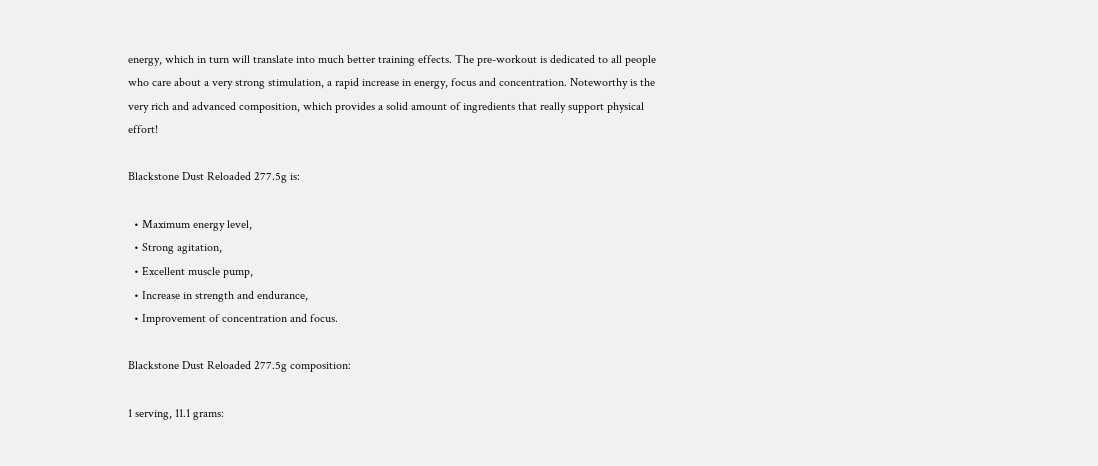energy, which in turn will translate into much better training effects. The pre-workout is dedicated to all people who care about a very strong stimulation, a rapid increase in energy, focus and concentration. Noteworthy is the very rich and advanced composition, which provides a solid amount of ingredients that really support physical effort!

Blackstone Dust Reloaded 277.5g is:

  • Maximum energy level,
  • Strong agitation,
  • Excellent muscle pump,
  • Increase in strength and endurance,
  • Improvement of concentration and focus.

Blackstone Dust Reloaded 277.5g composition:

1 serving, 11.1 grams: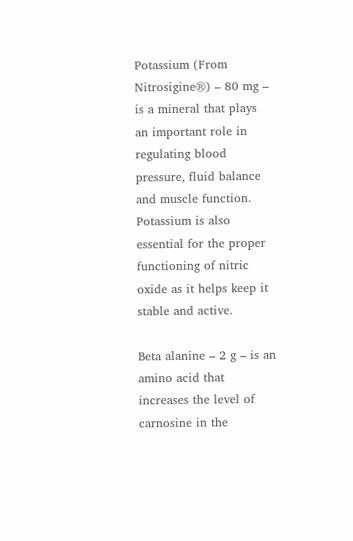Potassium (From Nitrosigine®) – 80 mg – is a mineral that plays an important role in regulating blood pressure, fluid balance and muscle function. Potassium is also essential for the proper functioning of nitric oxide as it helps keep it stable and active.

Beta alanine – 2 g – is an amino acid that increases the level of carnosine in the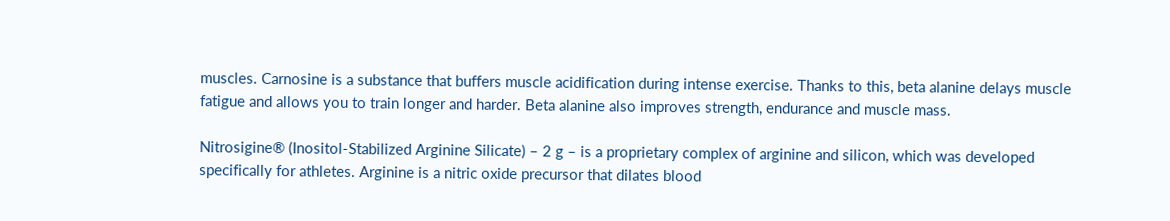muscles. Carnosine is a substance that buffers muscle acidification during intense exercise. Thanks to this, beta alanine delays muscle fatigue and allows you to train longer and harder. Beta alanine also improves strength, endurance and muscle mass.

Nitrosigine® (Inositol-Stabilized Arginine Silicate) – 2 g – is a proprietary complex of arginine and silicon, which was developed specifically for athletes. Arginine is a nitric oxide precursor that dilates blood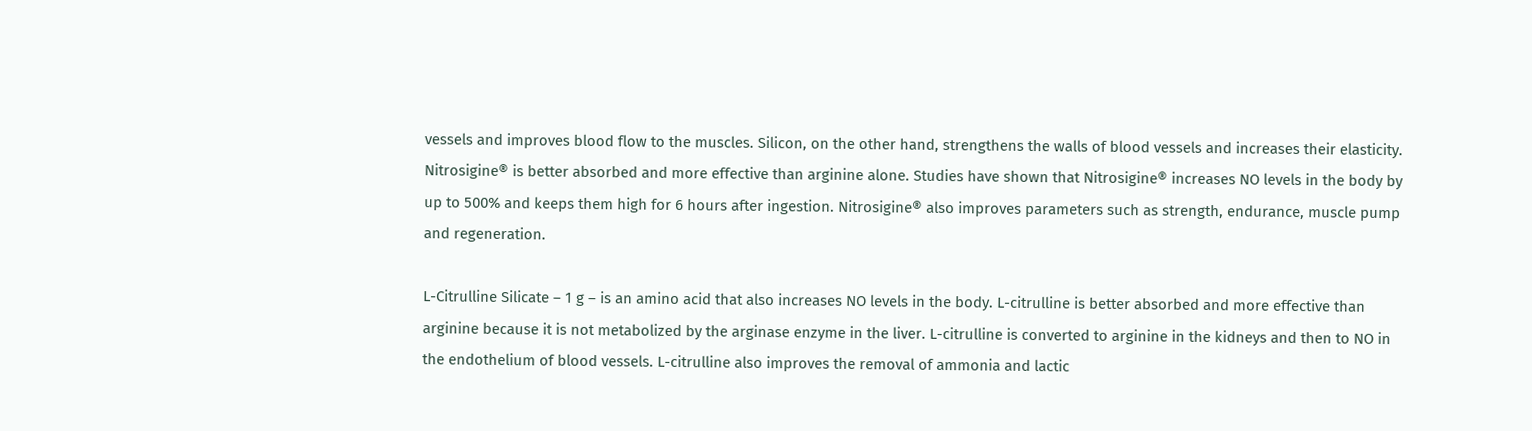vessels and improves blood flow to the muscles. Silicon, on the other hand, strengthens the walls of blood vessels and increases their elasticity. Nitrosigine® is better absorbed and more effective than arginine alone. Studies have shown that Nitrosigine® increases NO levels in the body by up to 500% and keeps them high for 6 hours after ingestion. Nitrosigine® also improves parameters such as strength, endurance, muscle pump and regeneration.

L-Citrulline Silicate – 1 g – is an amino acid that also increases NO levels in the body. L-citrulline is better absorbed and more effective than arginine because it is not metabolized by the arginase enzyme in the liver. L-citrulline is converted to arginine in the kidneys and then to NO in the endothelium of blood vessels. L-citrulline also improves the removal of ammonia and lactic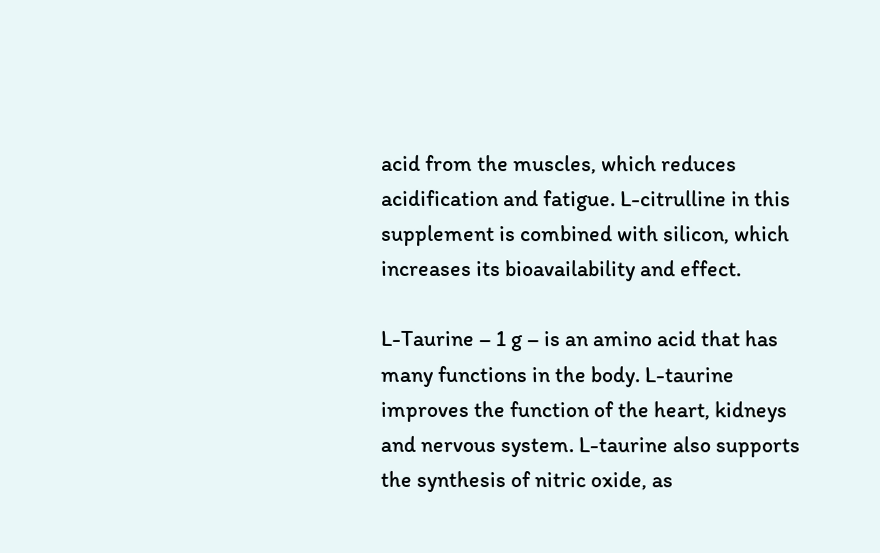acid from the muscles, which reduces acidification and fatigue. L-citrulline in this supplement is combined with silicon, which increases its bioavailability and effect.

L-Taurine – 1 g – is an amino acid that has many functions in the body. L-taurine improves the function of the heart, kidneys and nervous system. L-taurine also supports the synthesis of nitric oxide, as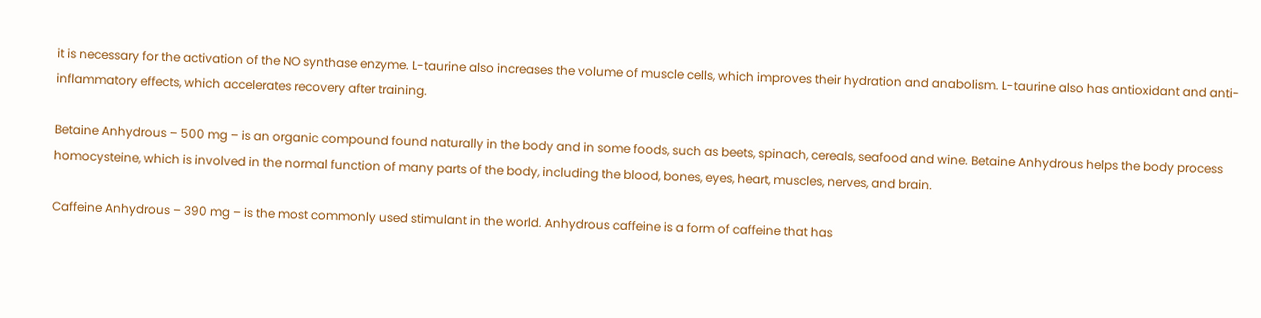it is necessary for the activation of the NO synthase enzyme. L-taurine also increases the volume of muscle cells, which improves their hydration and anabolism. L-taurine also has antioxidant and anti-inflammatory effects, which accelerates recovery after training.

Betaine Anhydrous – 500 mg – is an organic compound found naturally in the body and in some foods, such as beets, spinach, cereals, seafood and wine. Betaine Anhydrous helps the body process homocysteine, which is involved in the normal function of many parts of the body, including the blood, bones, eyes, heart, muscles, nerves, and brain.

Caffeine Anhydrous – 390 mg – is the most commonly used stimulant in the world. Anhydrous caffeine is a form of caffeine that has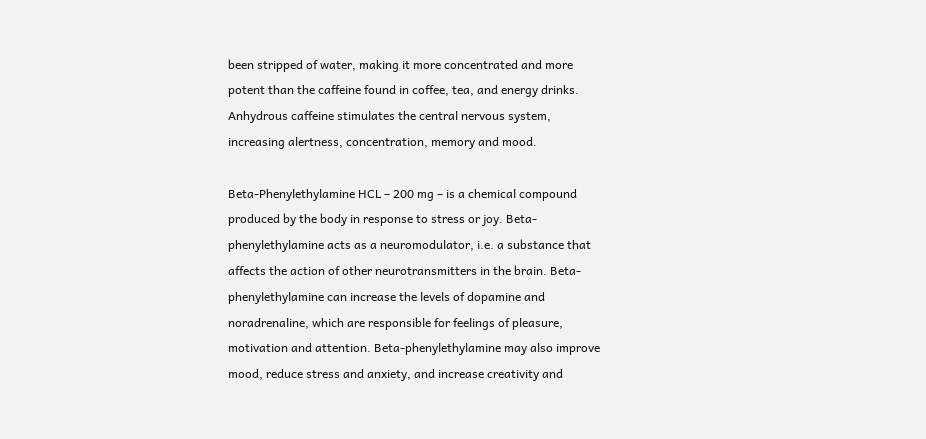been stripped of water, making it more concentrated and more potent than the caffeine found in coffee, tea, and energy drinks. Anhydrous caffeine stimulates the central nervous system, increasing alertness, concentration, memory and mood.

Beta-Phenylethylamine HCL – 200 mg – is a chemical compound produced by the body in response to stress or joy. Beta-phenylethylamine acts as a neuromodulator, i.e. a substance that affects the action of other neurotransmitters in the brain. Beta-phenylethylamine can increase the levels of dopamine and noradrenaline, which are responsible for feelings of pleasure, motivation and attention. Beta-phenylethylamine may also improve mood, reduce stress and anxiety, and increase creativity and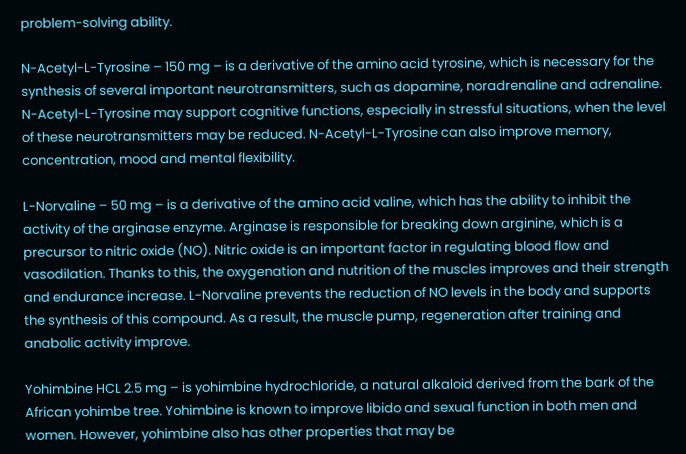problem-solving ability.

N-Acetyl-L-Tyrosine – 150 mg – is a derivative of the amino acid tyrosine, which is necessary for the synthesis of several important neurotransmitters, such as dopamine, noradrenaline and adrenaline. N-Acetyl-L-Tyrosine may support cognitive functions, especially in stressful situations, when the level of these neurotransmitters may be reduced. N-Acetyl-L-Tyrosine can also improve memory, concentration, mood and mental flexibility.

L-Norvaline – 50 mg – is a derivative of the amino acid valine, which has the ability to inhibit the activity of the arginase enzyme. Arginase is responsible for breaking down arginine, which is a precursor to nitric oxide (NO). Nitric oxide is an important factor in regulating blood flow and vasodilation. Thanks to this, the oxygenation and nutrition of the muscles improves and their strength and endurance increase. L-Norvaline prevents the reduction of NO levels in the body and supports the synthesis of this compound. As a result, the muscle pump, regeneration after training and anabolic activity improve.

Yohimbine HCL 2.5 mg – is yohimbine hydrochloride, a natural alkaloid derived from the bark of the African yohimbe tree. Yohimbine is known to improve libido and sexual function in both men and women. However, yohimbine also has other properties that may be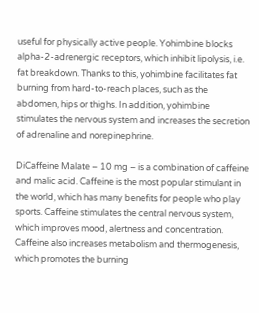useful for physically active people. Yohimbine blocks alpha-2-adrenergic receptors, which inhibit lipolysis, i.e. fat breakdown. Thanks to this, yohimbine facilitates fat burning from hard-to-reach places, such as the abdomen, hips or thighs. In addition, yohimbine stimulates the nervous system and increases the secretion of adrenaline and norepinephrine.

DiCaffeine Malate – 10 mg – is a combination of caffeine and malic acid. Caffeine is the most popular stimulant in the world, which has many benefits for people who play sports. Caffeine stimulates the central nervous system, which improves mood, alertness and concentration. Caffeine also increases metabolism and thermogenesis, which promotes the burning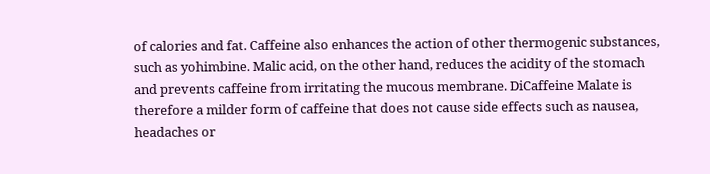of calories and fat. Caffeine also enhances the action of other thermogenic substances, such as yohimbine. Malic acid, on the other hand, reduces the acidity of the stomach and prevents caffeine from irritating the mucous membrane. DiCaffeine Malate is therefore a milder form of caffeine that does not cause side effects such as nausea, headaches or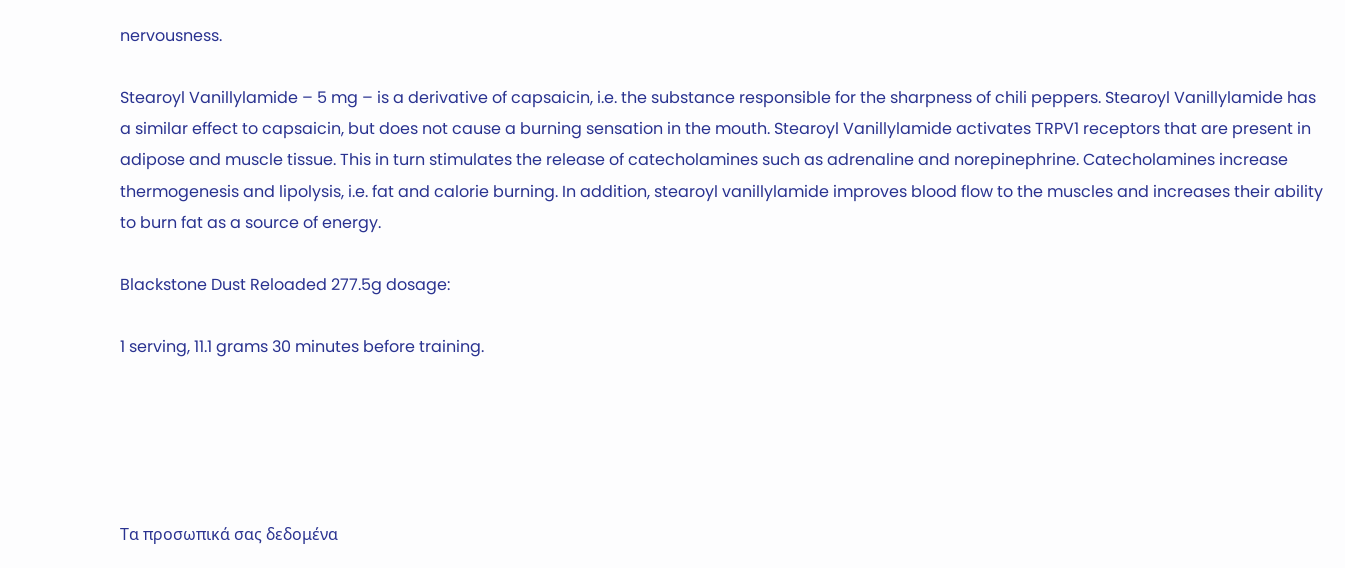nervousness.

Stearoyl Vanillylamide – 5 mg – is a derivative of capsaicin, i.e. the substance responsible for the sharpness of chili peppers. Stearoyl Vanillylamide has a similar effect to capsaicin, but does not cause a burning sensation in the mouth. Stearoyl Vanillylamide activates TRPV1 receptors that are present in adipose and muscle tissue. This in turn stimulates the release of catecholamines such as adrenaline and norepinephrine. Catecholamines increase thermogenesis and lipolysis, i.e. fat and calorie burning. In addition, stearoyl vanillylamide improves blood flow to the muscles and increases their ability to burn fat as a source of energy.

Blackstone Dust Reloaded 277.5g dosage:

1 serving, 11.1 grams 30 minutes before training.





Τα προσωπικά σας δεδομένα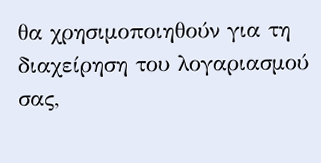θα χρησιμοποιηθούν για τη διαχείρηση του λογαριασμού σας,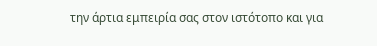την άρτια εμπειρία σας στον ιστότοπο και για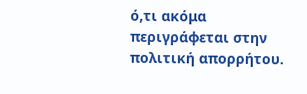ό,τι ακόμα περιγράφεται στην πολιτική απορρήτου.